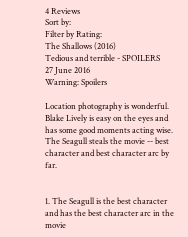4 Reviews
Sort by:
Filter by Rating:
The Shallows (2016)
Tedious and terrible - SPOILERS
27 June 2016
Warning: Spoilers

Location photography is wonderful. Blake Lively is easy on the eyes and has some good moments acting wise. The Seagull steals the movie -- best character and best character arc by far.


1. The Seagull is the best character and has the best character arc in the movie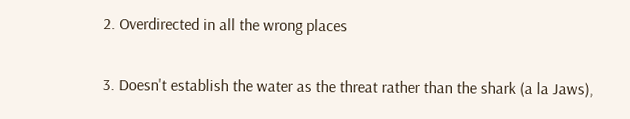2. Overdirected in all the wrong places

3. Doesn't establish the water as the threat rather than the shark (a la Jaws),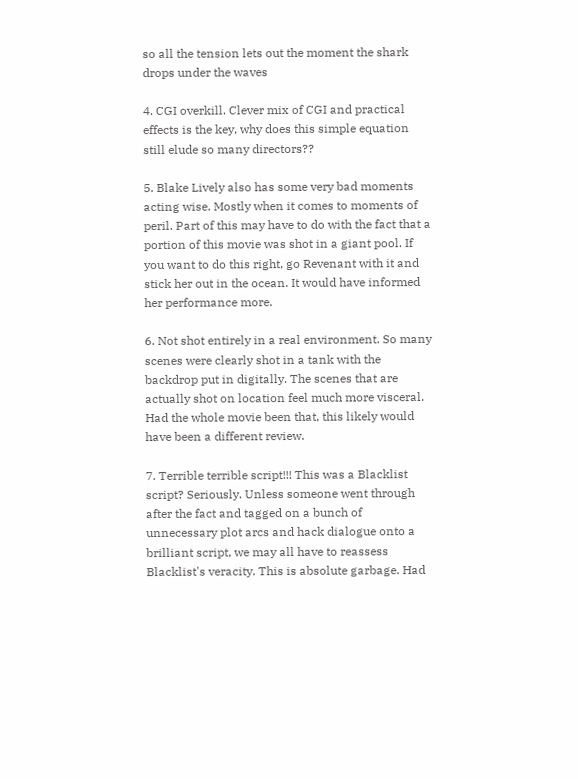so all the tension lets out the moment the shark drops under the waves

4. CGI overkill. Clever mix of CGI and practical effects is the key, why does this simple equation still elude so many directors??

5. Blake Lively also has some very bad moments acting wise. Mostly when it comes to moments of peril. Part of this may have to do with the fact that a portion of this movie was shot in a giant pool. If you want to do this right, go Revenant with it and stick her out in the ocean. It would have informed her performance more.

6. Not shot entirely in a real environment. So many scenes were clearly shot in a tank with the backdrop put in digitally. The scenes that are actually shot on location feel much more visceral. Had the whole movie been that, this likely would have been a different review.

7. Terrible terrible script!!! This was a Blacklist script? Seriously. Unless someone went through after the fact and tagged on a bunch of unnecessary plot arcs and hack dialogue onto a brilliant script, we may all have to reassess Blacklist's veracity. This is absolute garbage. Had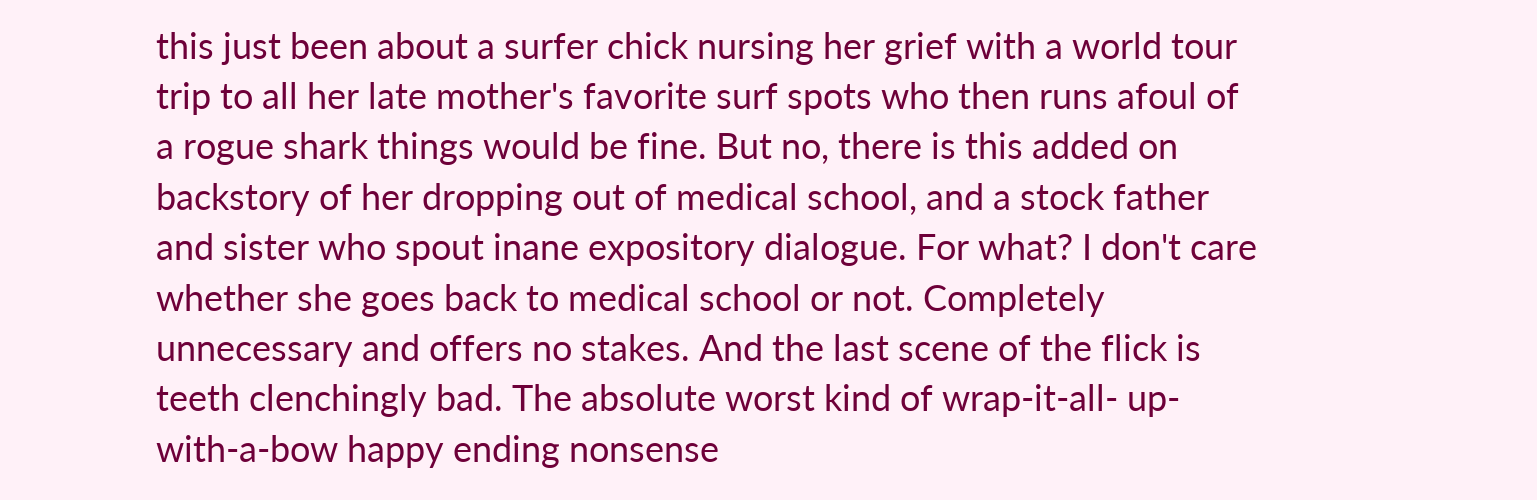this just been about a surfer chick nursing her grief with a world tour trip to all her late mother's favorite surf spots who then runs afoul of a rogue shark things would be fine. But no, there is this added on backstory of her dropping out of medical school, and a stock father and sister who spout inane expository dialogue. For what? I don't care whether she goes back to medical school or not. Completely unnecessary and offers no stakes. And the last scene of the flick is teeth clenchingly bad. The absolute worst kind of wrap-it-all- up-with-a-bow happy ending nonsense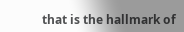that is the hallmark of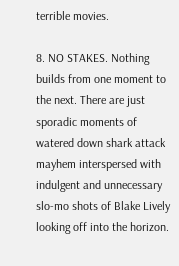terrible movies.

8. NO STAKES. Nothing builds from one moment to the next. There are just sporadic moments of watered down shark attack mayhem interspersed with indulgent and unnecessary slo-mo shots of Blake Lively looking off into the horizon.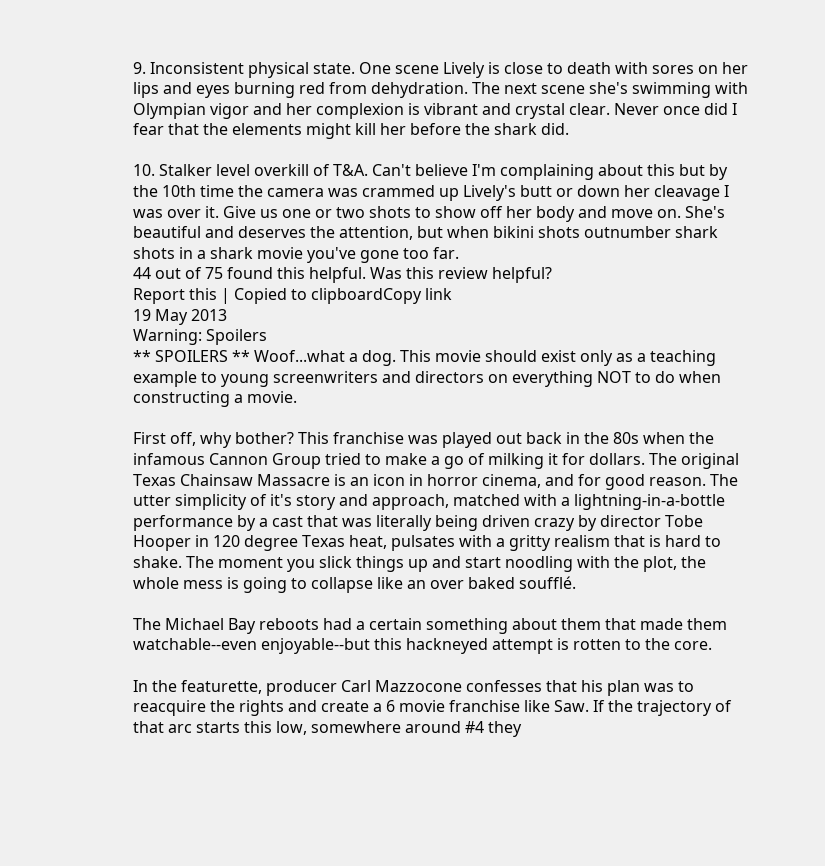9. Inconsistent physical state. One scene Lively is close to death with sores on her lips and eyes burning red from dehydration. The next scene she's swimming with Olympian vigor and her complexion is vibrant and crystal clear. Never once did I fear that the elements might kill her before the shark did.

10. Stalker level overkill of T&A. Can't believe I'm complaining about this but by the 10th time the camera was crammed up Lively's butt or down her cleavage I was over it. Give us one or two shots to show off her body and move on. She's beautiful and deserves the attention, but when bikini shots outnumber shark shots in a shark movie you've gone too far.
44 out of 75 found this helpful. Was this review helpful?
Report this | Copied to clipboardCopy link
19 May 2013
Warning: Spoilers
** SPOILERS ** Woof...what a dog. This movie should exist only as a teaching example to young screenwriters and directors on everything NOT to do when constructing a movie.

First off, why bother? This franchise was played out back in the 80s when the infamous Cannon Group tried to make a go of milking it for dollars. The original Texas Chainsaw Massacre is an icon in horror cinema, and for good reason. The utter simplicity of it's story and approach, matched with a lightning-in-a-bottle performance by a cast that was literally being driven crazy by director Tobe Hooper in 120 degree Texas heat, pulsates with a gritty realism that is hard to shake. The moment you slick things up and start noodling with the plot, the whole mess is going to collapse like an over baked soufflé.

The Michael Bay reboots had a certain something about them that made them watchable--even enjoyable--but this hackneyed attempt is rotten to the core.

In the featurette, producer Carl Mazzocone confesses that his plan was to reacquire the rights and create a 6 movie franchise like Saw. If the trajectory of that arc starts this low, somewhere around #4 they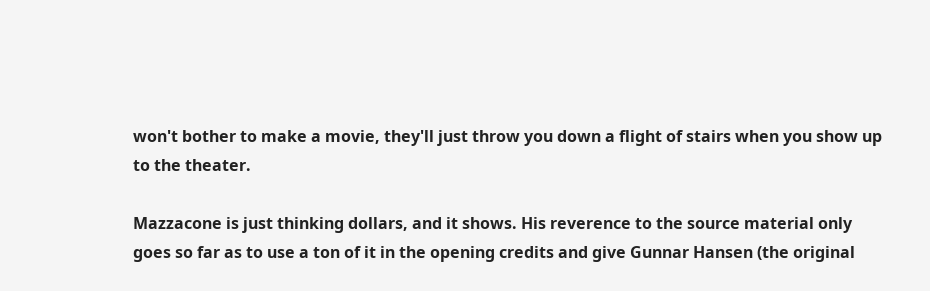won't bother to make a movie, they'll just throw you down a flight of stairs when you show up to the theater.

Mazzacone is just thinking dollars, and it shows. His reverence to the source material only goes so far as to use a ton of it in the opening credits and give Gunnar Hansen (the original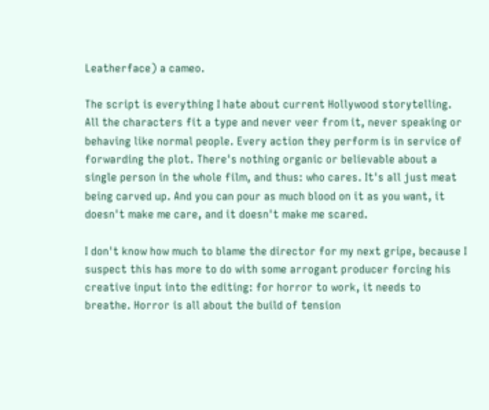Leatherface) a cameo.

The script is everything I hate about current Hollywood storytelling. All the characters fit a type and never veer from it, never speaking or behaving like normal people. Every action they perform is in service of forwarding the plot. There's nothing organic or believable about a single person in the whole film, and thus: who cares. It's all just meat being carved up. And you can pour as much blood on it as you want, it doesn't make me care, and it doesn't make me scared.

I don't know how much to blame the director for my next gripe, because I suspect this has more to do with some arrogant producer forcing his creative input into the editing: for horror to work, it needs to breathe. Horror is all about the build of tension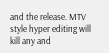and the release. MTV style hyper editing will kill any and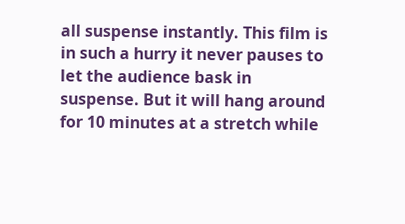all suspense instantly. This film is in such a hurry it never pauses to let the audience bask in suspense. But it will hang around for 10 minutes at a stretch while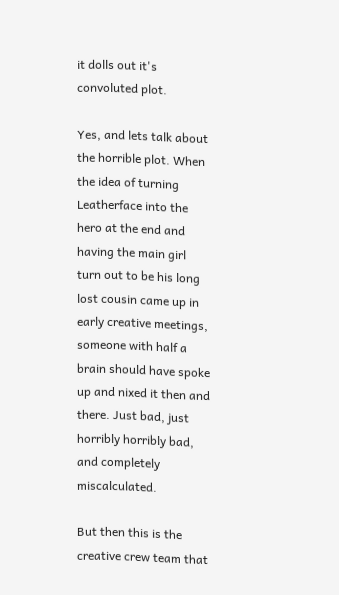it dolls out it's convoluted plot.

Yes, and lets talk about the horrible plot. When the idea of turning Leatherface into the hero at the end and having the main girl turn out to be his long lost cousin came up in early creative meetings, someone with half a brain should have spoke up and nixed it then and there. Just bad, just horribly horribly bad, and completely miscalculated.

But then this is the creative crew team that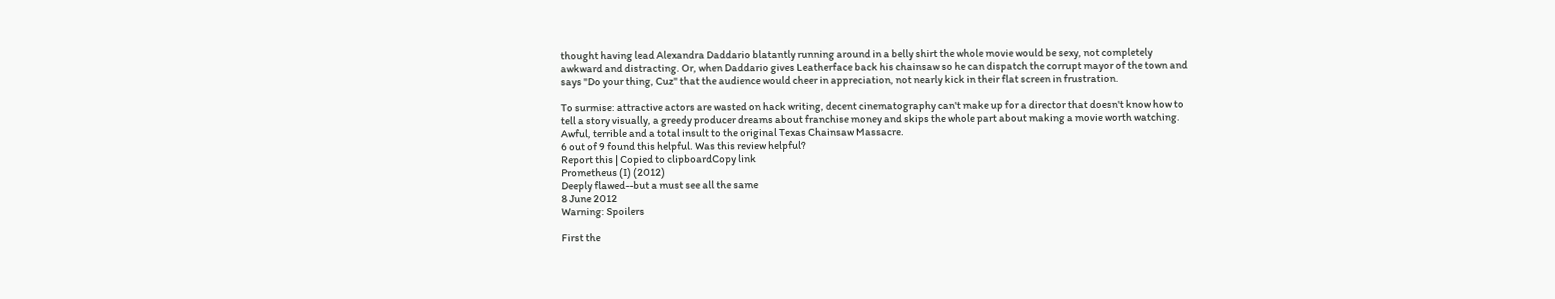thought having lead Alexandra Daddario blatantly running around in a belly shirt the whole movie would be sexy, not completely awkward and distracting. Or, when Daddario gives Leatherface back his chainsaw so he can dispatch the corrupt mayor of the town and says "Do your thing, Cuz" that the audience would cheer in appreciation, not nearly kick in their flat screen in frustration.

To surmise: attractive actors are wasted on hack writing, decent cinematography can't make up for a director that doesn't know how to tell a story visually, a greedy producer dreams about franchise money and skips the whole part about making a movie worth watching. Awful, terrible and a total insult to the original Texas Chainsaw Massacre.
6 out of 9 found this helpful. Was this review helpful?
Report this | Copied to clipboardCopy link
Prometheus (I) (2012)
Deeply flawed--but a must see all the same
8 June 2012
Warning: Spoilers

First the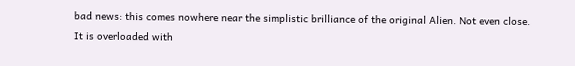bad news: this comes nowhere near the simplistic brilliance of the original Alien. Not even close. It is overloaded with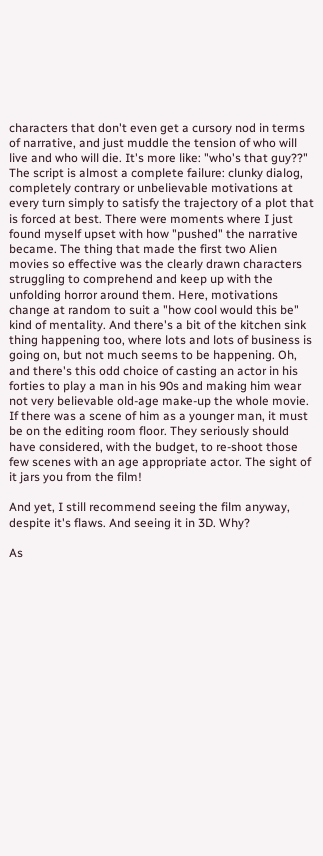characters that don't even get a cursory nod in terms of narrative, and just muddle the tension of who will live and who will die. It's more like: "who's that guy??" The script is almost a complete failure: clunky dialog, completely contrary or unbelievable motivations at every turn simply to satisfy the trajectory of a plot that is forced at best. There were moments where I just found myself upset with how "pushed" the narrative became. The thing that made the first two Alien movies so effective was the clearly drawn characters struggling to comprehend and keep up with the unfolding horror around them. Here, motivations change at random to suit a "how cool would this be" kind of mentality. And there's a bit of the kitchen sink thing happening too, where lots and lots of business is going on, but not much seems to be happening. Oh, and there's this odd choice of casting an actor in his forties to play a man in his 90s and making him wear not very believable old-age make-up the whole movie. If there was a scene of him as a younger man, it must be on the editing room floor. They seriously should have considered, with the budget, to re-shoot those few scenes with an age appropriate actor. The sight of it jars you from the film!

And yet, I still recommend seeing the film anyway, despite it's flaws. And seeing it in 3D. Why?

As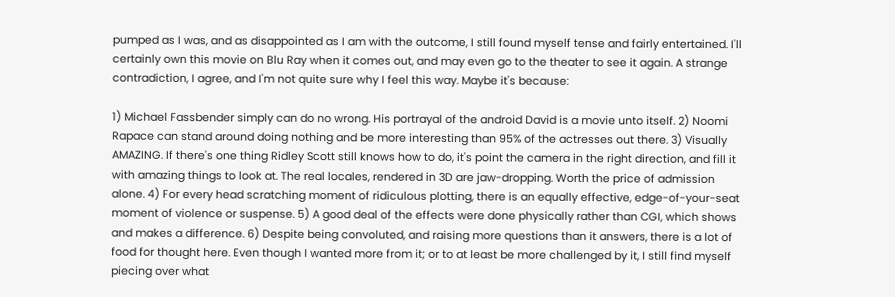pumped as I was, and as disappointed as I am with the outcome, I still found myself tense and fairly entertained. I'll certainly own this movie on Blu Ray when it comes out, and may even go to the theater to see it again. A strange contradiction, I agree, and I'm not quite sure why I feel this way. Maybe it's because:

1) Michael Fassbender simply can do no wrong. His portrayal of the android David is a movie unto itself. 2) Noomi Rapace can stand around doing nothing and be more interesting than 95% of the actresses out there. 3) Visually AMAZING. If there's one thing Ridley Scott still knows how to do, it's point the camera in the right direction, and fill it with amazing things to look at. The real locales, rendered in 3D are jaw-dropping. Worth the price of admission alone. 4) For every head scratching moment of ridiculous plotting, there is an equally effective, edge-of-your-seat moment of violence or suspense. 5) A good deal of the effects were done physically rather than CGI, which shows and makes a difference. 6) Despite being convoluted, and raising more questions than it answers, there is a lot of food for thought here. Even though I wanted more from it; or to at least be more challenged by it, I still find myself piecing over what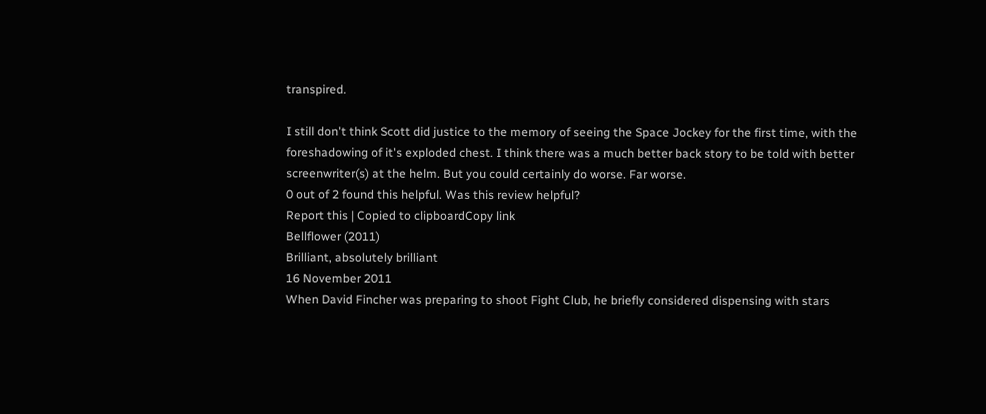transpired.

I still don't think Scott did justice to the memory of seeing the Space Jockey for the first time, with the foreshadowing of it's exploded chest. I think there was a much better back story to be told with better screenwriter(s) at the helm. But you could certainly do worse. Far worse.
0 out of 2 found this helpful. Was this review helpful?
Report this | Copied to clipboardCopy link
Bellflower (2011)
Brilliant, absolutely brilliant
16 November 2011
When David Fincher was preparing to shoot Fight Club, he briefly considered dispensing with stars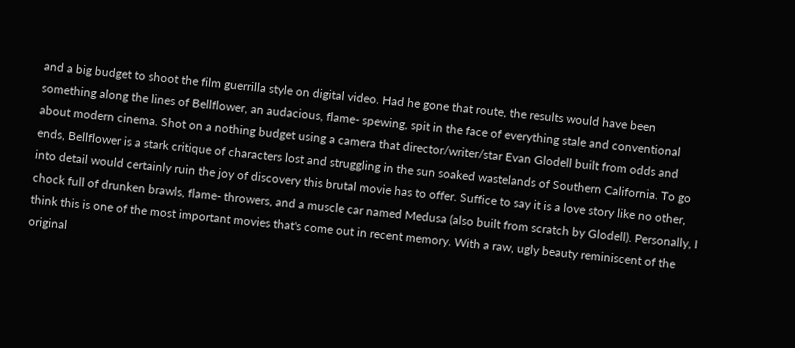and a big budget to shoot the film guerrilla style on digital video. Had he gone that route, the results would have been something along the lines of Bellflower, an audacious, flame- spewing, spit in the face of everything stale and conventional about modern cinema. Shot on a nothing budget using a camera that director/writer/star Evan Glodell built from odds and ends, Bellflower is a stark critique of characters lost and struggling in the sun soaked wastelands of Southern California. To go into detail would certainly ruin the joy of discovery this brutal movie has to offer. Suffice to say it is a love story like no other, chock full of drunken brawls, flame- throwers, and a muscle car named Medusa (also built from scratch by Glodell). Personally, I think this is one of the most important movies that's come out in recent memory. With a raw, ugly beauty reminiscent of the original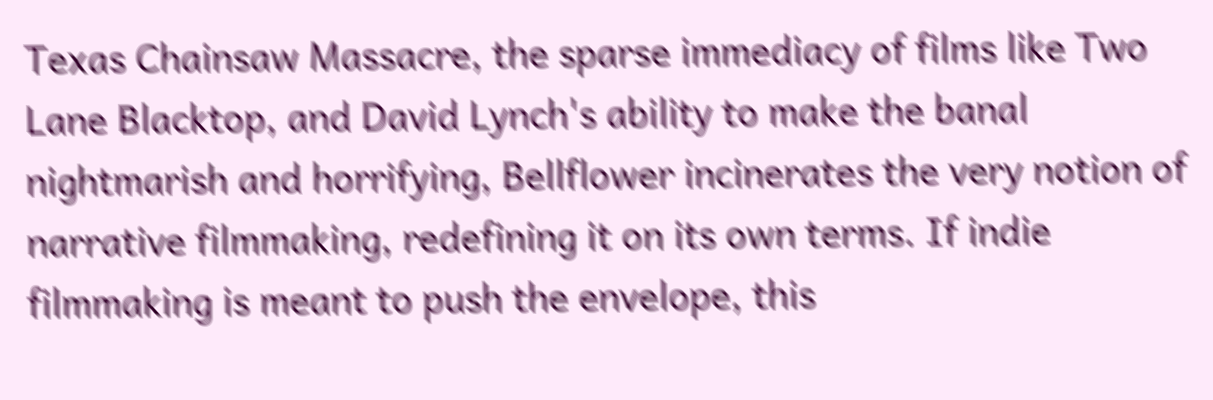Texas Chainsaw Massacre, the sparse immediacy of films like Two Lane Blacktop, and David Lynch's ability to make the banal nightmarish and horrifying, Bellflower incinerates the very notion of narrative filmmaking, redefining it on its own terms. If indie filmmaking is meant to push the envelope, this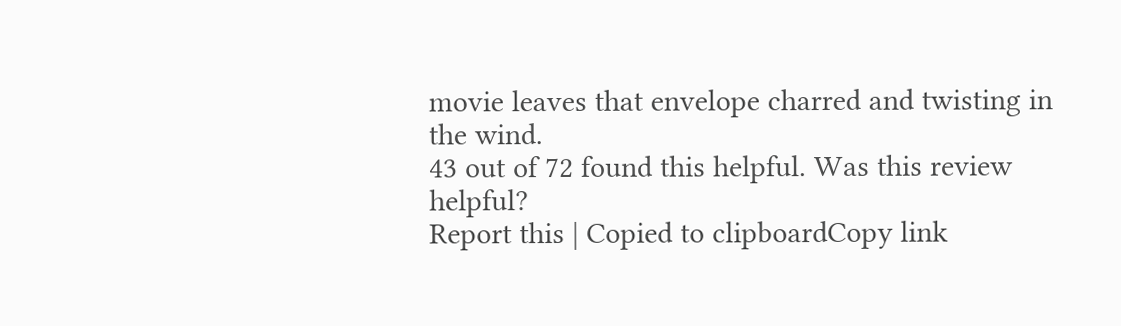movie leaves that envelope charred and twisting in the wind.
43 out of 72 found this helpful. Was this review helpful?
Report this | Copied to clipboardCopy link